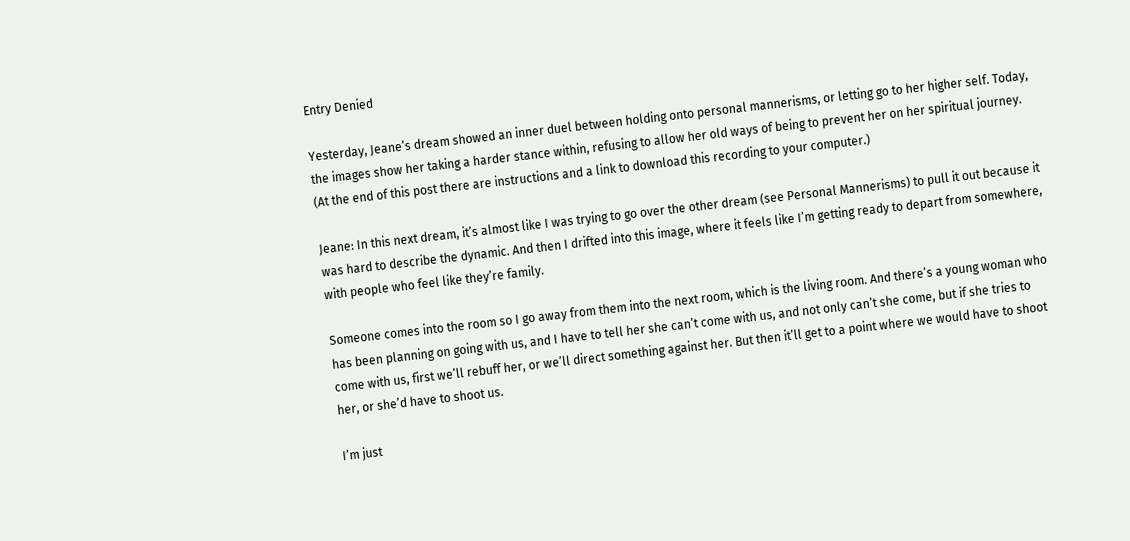Entry Denied

Yesterday, Jeane’s dream showed an inner duel between holding onto personal mannerisms, or letting go to her higher self. Today, the images show her taking a harder stance within, refusing to allow her old ways of being to prevent her on her spiritual journey. (At the end of this post there are instructions and a link to download this recording to your computer.)

Jeane: In this next dream, it’s almost like I was trying to go over the other dream (see Personal Mannerisms) to pull it out because it was hard to describe the dynamic. And then I drifted into this image, where it feels like I’m getting ready to depart from somewhere, with people who feel like they’re family.

Someone comes into the room so I go away from them into the next room, which is the living room. And there’s a young woman who has been planning on going with us, and I have to tell her she can’t come with us, and not only can’t she come, but if she tries to come with us, first we’ll rebuff her, or we’ll direct something against her. But then it’ll get to a point where we would have to shoot her, or she’d have to shoot us.

I’m just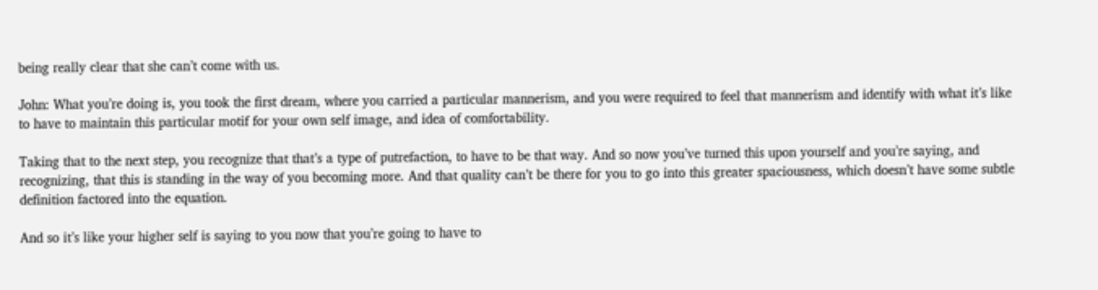being really clear that she can’t come with us.

John: What you’re doing is, you took the first dream, where you carried a particular mannerism, and you were required to feel that mannerism and identify with what it’s like to have to maintain this particular motif for your own self image, and idea of comfortability.

Taking that to the next step, you recognize that that’s a type of putrefaction, to have to be that way. And so now you’ve turned this upon yourself and you’re saying, and recognizing, that this is standing in the way of you becoming more. And that quality can’t be there for you to go into this greater spaciousness, which doesn’t have some subtle definition factored into the equation.

And so it’s like your higher self is saying to you now that you’re going to have to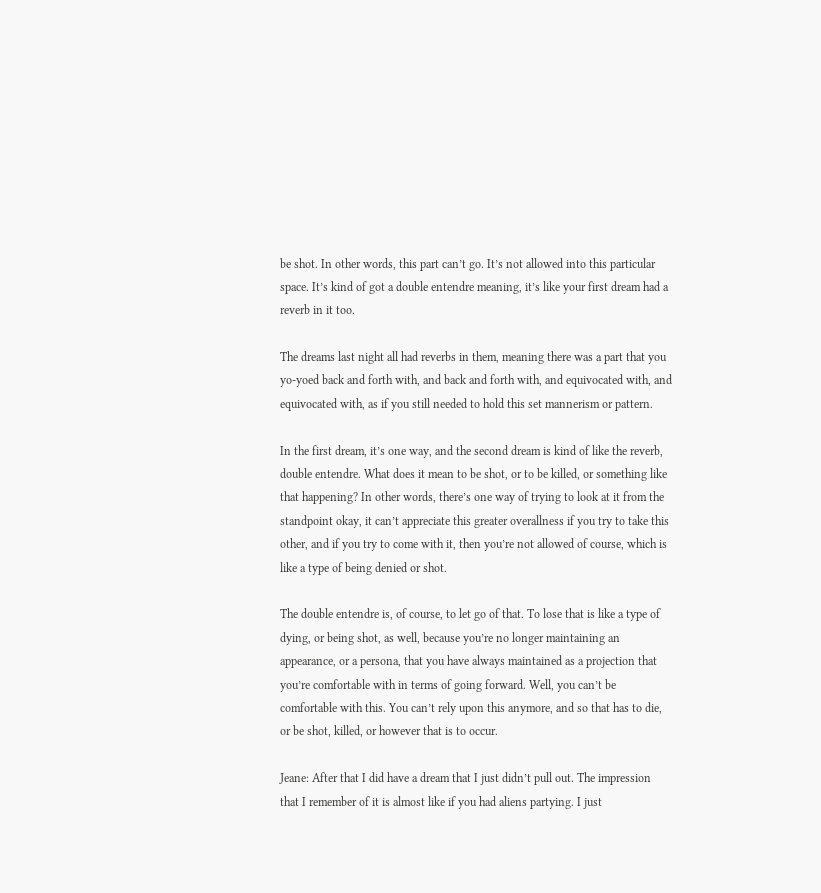be shot. In other words, this part can’t go. It’s not allowed into this particular space. It’s kind of got a double entendre meaning, it’s like your first dream had a reverb in it too.

The dreams last night all had reverbs in them, meaning there was a part that you yo-yoed back and forth with, and back and forth with, and equivocated with, and equivocated with, as if you still needed to hold this set mannerism or pattern.

In the first dream, it’s one way, and the second dream is kind of like the reverb, double entendre. What does it mean to be shot, or to be killed, or something like that happening? In other words, there’s one way of trying to look at it from the standpoint okay, it can’t appreciate this greater overallness if you try to take this other, and if you try to come with it, then you’re not allowed of course, which is like a type of being denied or shot.

The double entendre is, of course, to let go of that. To lose that is like a type of dying, or being shot, as well, because you’re no longer maintaining an appearance, or a persona, that you have always maintained as a projection that you’re comfortable with in terms of going forward. Well, you can’t be comfortable with this. You can’t rely upon this anymore, and so that has to die, or be shot, killed, or however that is to occur.

Jeane: After that I did have a dream that I just didn’t pull out. The impression that I remember of it is almost like if you had aliens partying. I just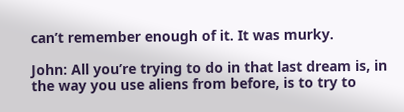can’t remember enough of it. It was murky.

John: All you’re trying to do in that last dream is, in the way you use aliens from before, is to try to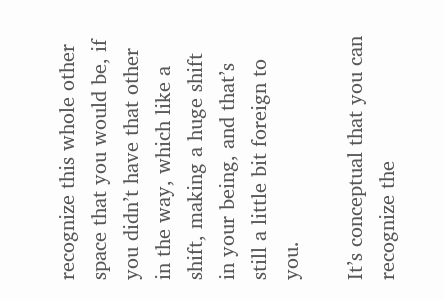recognize this whole other space that you would be, if you didn’t have that other in the way, which like a shift, making a huge shift in your being, and that’s still a little bit foreign to you.

It’s conceptual that you can recognize the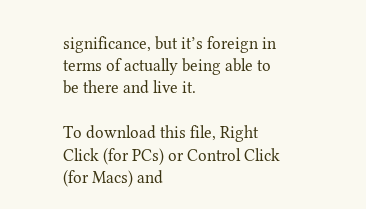significance, but it’s foreign in terms of actually being able to be there and live it.

To download this file, Right Click (for PCs) or Control Click (for Macs) and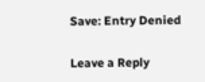Save: Entry Denied

Leave a Reply